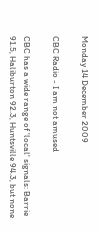Monday 14 December 2009

CBC Radio - I am not amused

CBC has a wide range of 'local' signals: Barrie 91.5, Haliburton 92.3, Huntsville 94.3, but none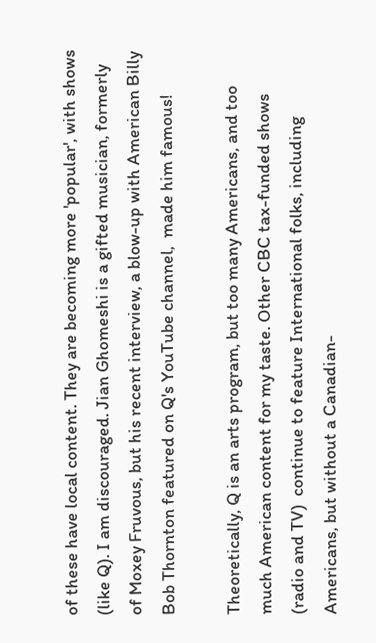of these have local content. They are becoming more 'popular', with shows (like Q). I am discouraged. Jian Ghomeshi is a gifted musician, formerly of Moxey Fruvous, but his recent interview, a blow-up with American Billy Bob Thornton featured on Q's YouTube channel,  made him famous!

Theoretically, Q is an arts program, but too many Americans, and too much American content for my taste. Other CBC tax-funded shows (radio and TV)  continue to feature International folks, including Americans, but without a Canadian-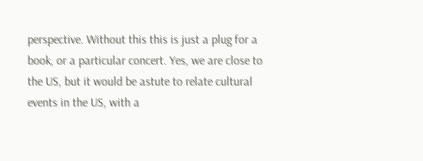perspective. Without this this is just a plug for a book, or a particular concert. Yes, we are close to the US, but it would be astute to relate cultural events in the US, with a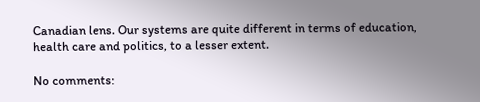Canadian lens. Our systems are quite different in terms of education, health care and politics, to a lesser extent.

No comments: